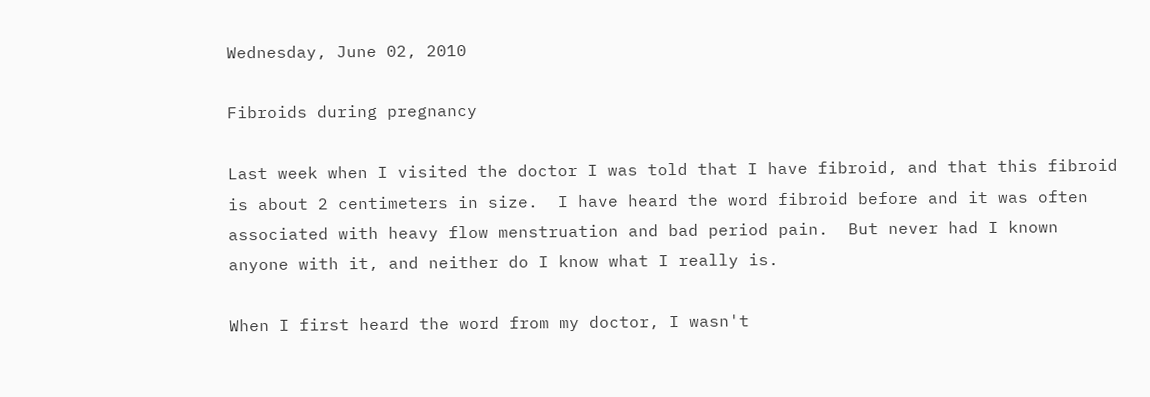Wednesday, June 02, 2010

Fibroids during pregnancy

Last week when I visited the doctor I was told that I have fibroid, and that this fibroid is about 2 centimeters in size.  I have heard the word fibroid before and it was often associated with heavy flow menstruation and bad period pain.  But never had I known anyone with it, and neither do I know what I really is.

When I first heard the word from my doctor, I wasn't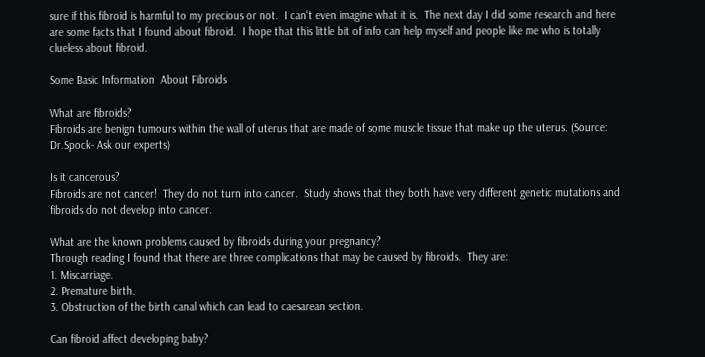sure if this fibroid is harmful to my precious or not.  I can't even imagine what it is.  The next day I did some research and here are some facts that I found about fibroid.  I hope that this little bit of info can help myself and people like me who is totally clueless about fibroid.

Some Basic Information  About Fibroids

What are fibroids?
Fibroids are benign tumours within the wall of uterus that are made of some muscle tissue that make up the uterus. (Source: Dr.Spock- Ask our experts)

Is it cancerous?
Fibroids are not cancer!  They do not turn into cancer.  Study shows that they both have very different genetic mutations and fibroids do not develop into cancer.

What are the known problems caused by fibroids during your pregnancy?
Through reading I found that there are three complications that may be caused by fibroids.  They are:
1. Miscarriage.
2. Premature birth.
3. Obstruction of the birth canal which can lead to caesarean section.

Can fibroid affect developing baby?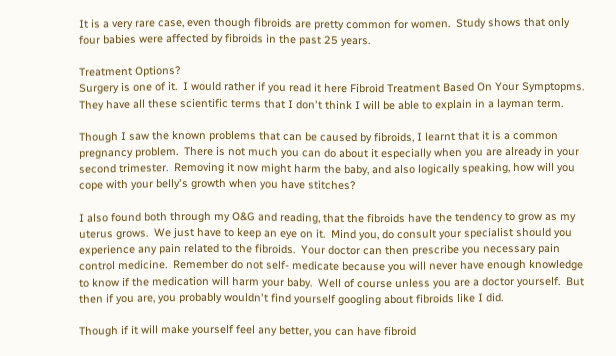It is a very rare case, even though fibroids are pretty common for women.  Study shows that only four babies were affected by fibroids in the past 25 years.

Treatment Options?
Surgery is one of it.  I would rather if you read it here Fibroid Treatment Based On Your Symptopms.  They have all these scientific terms that I don't think I will be able to explain in a layman term.

Though I saw the known problems that can be caused by fibroids, I learnt that it is a common pregnancy problem.  There is not much you can do about it especially when you are already in your second trimester.  Removing it now might harm the baby, and also logically speaking, how will you cope with your belly's growth when you have stitches?

I also found both through my O&G and reading, that the fibroids have the tendency to grow as my uterus grows.  We just have to keep an eye on it.  Mind you, do consult your specialist should you experience any pain related to the fibroids.  Your doctor can then prescribe you necessary pain control medicine.  Remember do not self- medicate because you will never have enough knowledge to know if the medication will harm your baby.  Well of course unless you are a doctor yourself.  But then if you are, you probably wouldn't find yourself googling about fibroids like I did.

Though if it will make yourself feel any better, you can have fibroid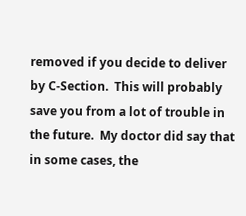removed if you decide to deliver by C-Section.  This will probably save you from a lot of trouble in the future.  My doctor did say that in some cases, the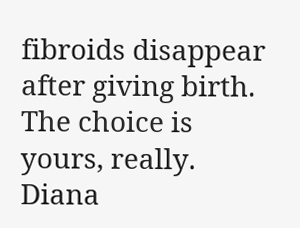fibroids disappear after giving birth.  The choice is yours, really.
Diana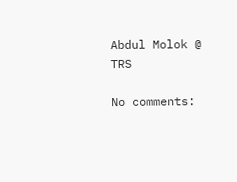Abdul Molok @ TRS

No comments: